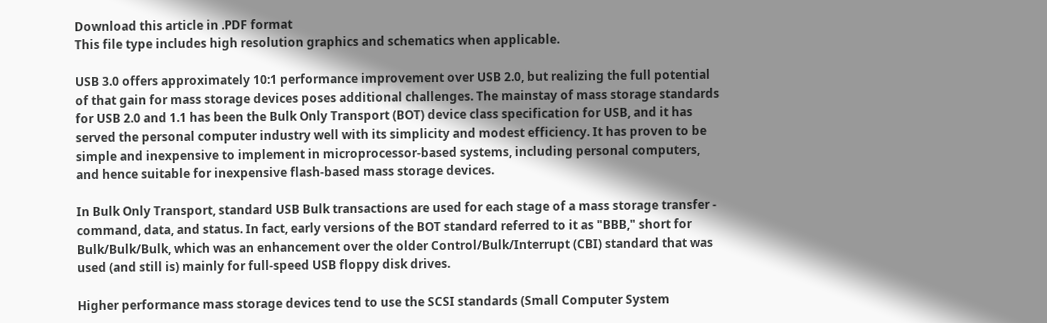Download this article in .PDF format
This file type includes high resolution graphics and schematics when applicable.

USB 3.0 offers approximately 10:1 performance improvement over USB 2.0, but realizing the full potential of that gain for mass storage devices poses additional challenges. The mainstay of mass storage standards for USB 2.0 and 1.1 has been the Bulk Only Transport (BOT) device class specification for USB, and it has served the personal computer industry well with its simplicity and modest efficiency. It has proven to be simple and inexpensive to implement in microprocessor-based systems, including personal computers, and hence suitable for inexpensive flash-based mass storage devices.

In Bulk Only Transport, standard USB Bulk transactions are used for each stage of a mass storage transfer - command, data, and status. In fact, early versions of the BOT standard referred to it as "BBB," short for Bulk/Bulk/Bulk, which was an enhancement over the older Control/Bulk/Interrupt (CBI) standard that was used (and still is) mainly for full-speed USB floppy disk drives.

Higher performance mass storage devices tend to use the SCSI standards (Small Computer System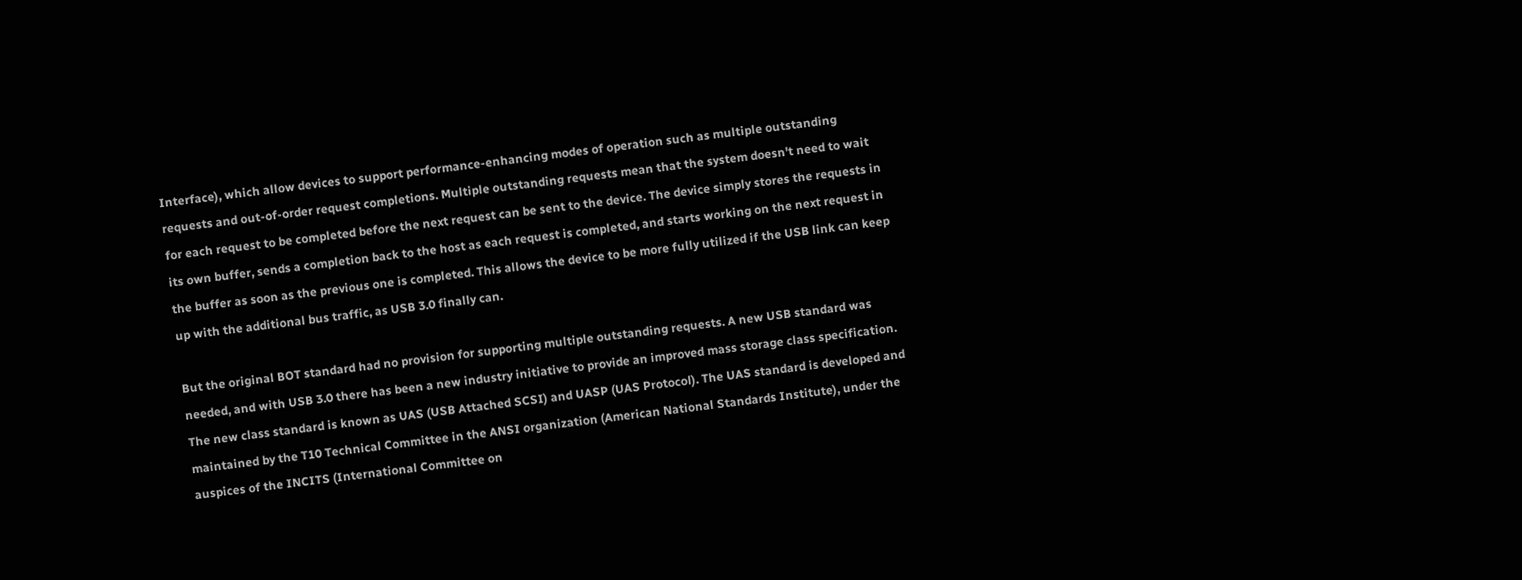Interface), which allow devices to support performance-enhancing modes of operation such as multiple outstanding requests and out-of-order request completions. Multiple outstanding requests mean that the system doesn't need to wait for each request to be completed before the next request can be sent to the device. The device simply stores the requests in its own buffer, sends a completion back to the host as each request is completed, and starts working on the next request in the buffer as soon as the previous one is completed. This allows the device to be more fully utilized if the USB link can keep up with the additional bus traffic, as USB 3.0 finally can.

But the original BOT standard had no provision for supporting multiple outstanding requests. A new USB standard was needed, and with USB 3.0 there has been a new industry initiative to provide an improved mass storage class specification. The new class standard is known as UAS (USB Attached SCSI) and UASP (UAS Protocol). The UAS standard is developed and maintained by the T10 Technical Committee in the ANSI organization (American National Standards Institute), under the auspices of the INCITS (International Committee on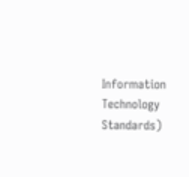Information Technology Standards)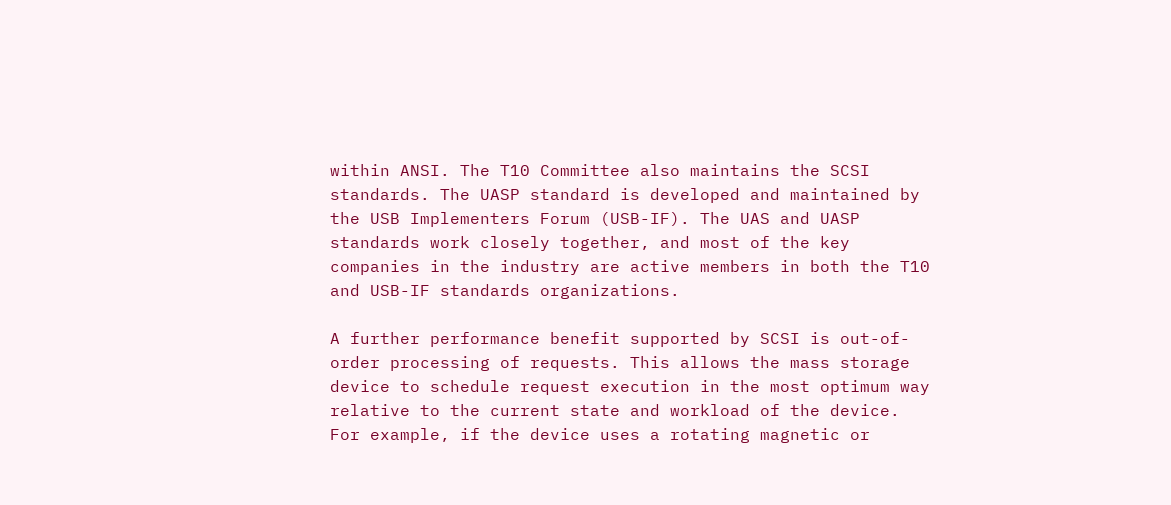within ANSI. The T10 Committee also maintains the SCSI standards. The UASP standard is developed and maintained by the USB Implementers Forum (USB-IF). The UAS and UASP standards work closely together, and most of the key companies in the industry are active members in both the T10 and USB-IF standards organizations.

A further performance benefit supported by SCSI is out-of-order processing of requests. This allows the mass storage device to schedule request execution in the most optimum way relative to the current state and workload of the device. For example, if the device uses a rotating magnetic or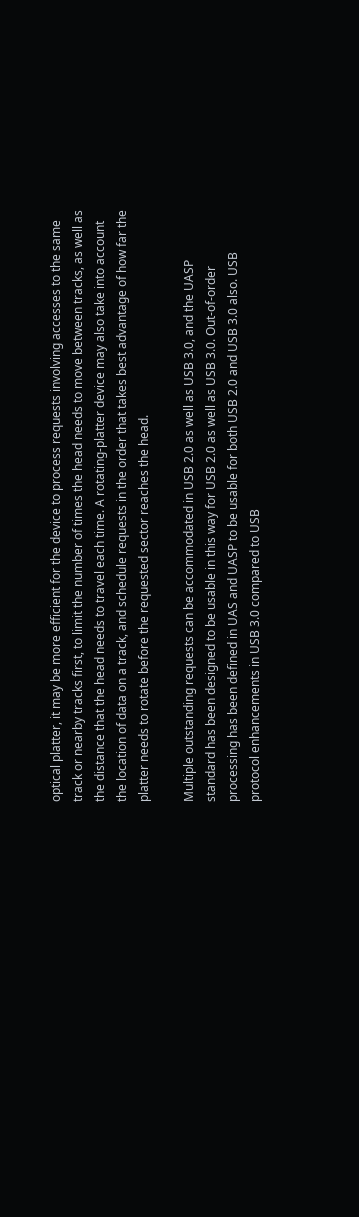optical platter, it may be more efficient for the device to process requests involving accesses to the same track or nearby tracks first, to limit the number of times the head needs to move between tracks, as well as the distance that the head needs to travel each time. A rotating-platter device may also take into account the location of data on a track, and schedule requests in the order that takes best advantage of how far the platter needs to rotate before the requested sector reaches the head.

Multiple outstanding requests can be accommodated in USB 2.0 as well as USB 3.0, and the UASP standard has been designed to be usable in this way for USB 2.0 as well as USB 3.0. Out-of-order processing has been defined in UAS and UASP to be usable for both USB 2.0 and USB 3.0 also. USB protocol enhancements in USB 3.0 compared to USB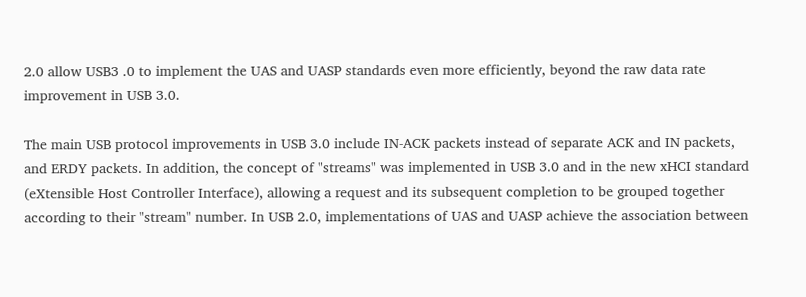2.0 allow USB3 .0 to implement the UAS and UASP standards even more efficiently, beyond the raw data rate improvement in USB 3.0.

The main USB protocol improvements in USB 3.0 include IN-ACK packets instead of separate ACK and IN packets, and ERDY packets. In addition, the concept of "streams" was implemented in USB 3.0 and in the new xHCI standard (eXtensible Host Controller Interface), allowing a request and its subsequent completion to be grouped together according to their "stream" number. In USB 2.0, implementations of UAS and UASP achieve the association between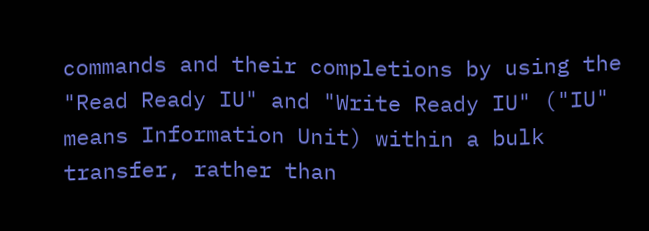commands and their completions by using the "Read Ready IU" and "Write Ready IU" ("IU" means Information Unit) within a bulk transfer, rather than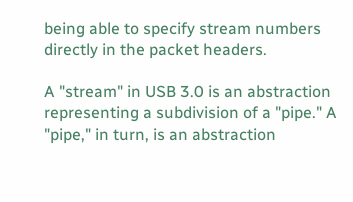being able to specify stream numbers directly in the packet headers.

A "stream" in USB 3.0 is an abstraction representing a subdivision of a "pipe." A "pipe," in turn, is an abstraction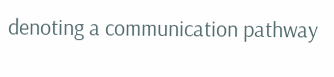denoting a communication pathway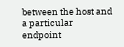between the host and a particular endpoint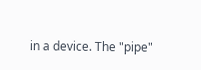in a device. The "pipe"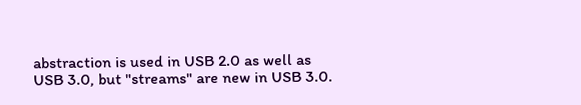abstraction is used in USB 2.0 as well as USB 3.0, but "streams" are new in USB 3.0.